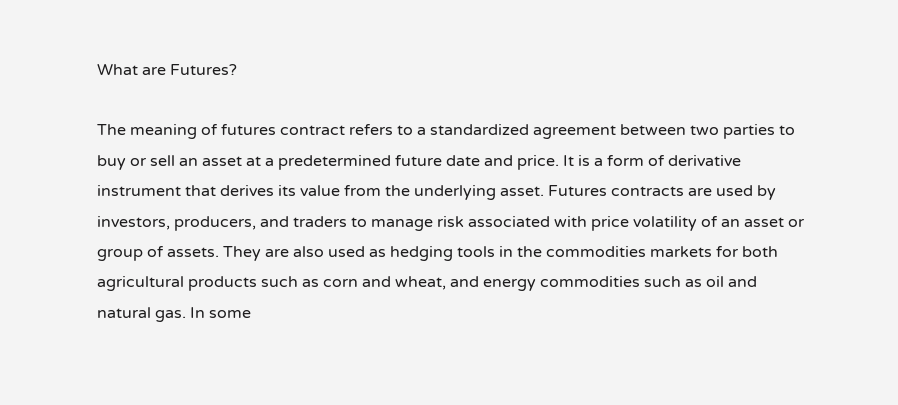What are Futures?

The meaning of futures contract refers to a standardized agreement between two parties to buy or sell an asset at a predetermined future date and price. It is a form of derivative instrument that derives its value from the underlying asset. Futures contracts are used by investors, producers, and traders to manage risk associated with price volatility of an asset or group of assets. They are also used as hedging tools in the commodities markets for both agricultural products such as corn and wheat, and energy commodities such as oil and natural gas. In some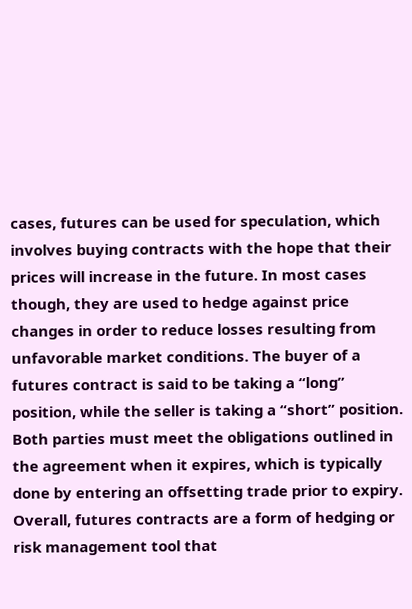cases, futures can be used for speculation, which involves buying contracts with the hope that their prices will increase in the future. In most cases though, they are used to hedge against price changes in order to reduce losses resulting from unfavorable market conditions. The buyer of a futures contract is said to be taking a “long” position, while the seller is taking a “short” position. Both parties must meet the obligations outlined in the agreement when it expires, which is typically done by entering an offsetting trade prior to expiry. Overall, futures contracts are a form of hedging or risk management tool that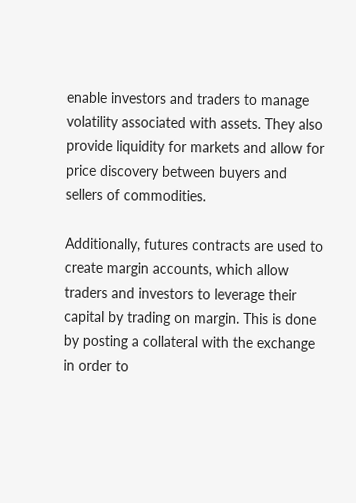enable investors and traders to manage volatility associated with assets. They also provide liquidity for markets and allow for price discovery between buyers and sellers of commodities.

Additionally, futures contracts are used to create margin accounts, which allow traders and investors to leverage their capital by trading on margin. This is done by posting a collateral with the exchange in order to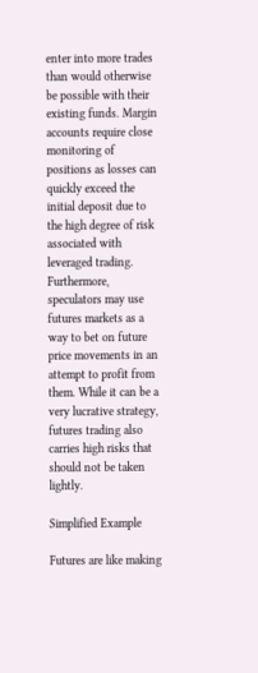enter into more trades than would otherwise be possible with their existing funds. Margin accounts require close monitoring of positions as losses can quickly exceed the initial deposit due to the high degree of risk associated with leveraged trading. Furthermore, speculators may use futures markets as a way to bet on future price movements in an attempt to profit from them. While it can be a very lucrative strategy, futures trading also carries high risks that should not be taken lightly.

Simplified Example

Futures are like making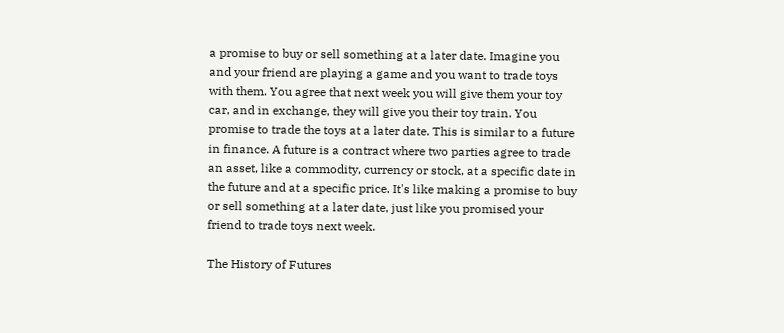a promise to buy or sell something at a later date. Imagine you and your friend are playing a game and you want to trade toys with them. You agree that next week you will give them your toy car, and in exchange, they will give you their toy train. You promise to trade the toys at a later date. This is similar to a future in finance. A future is a contract where two parties agree to trade an asset, like a commodity, currency or stock, at a specific date in the future and at a specific price. It's like making a promise to buy or sell something at a later date, just like you promised your friend to trade toys next week.

The History of Futures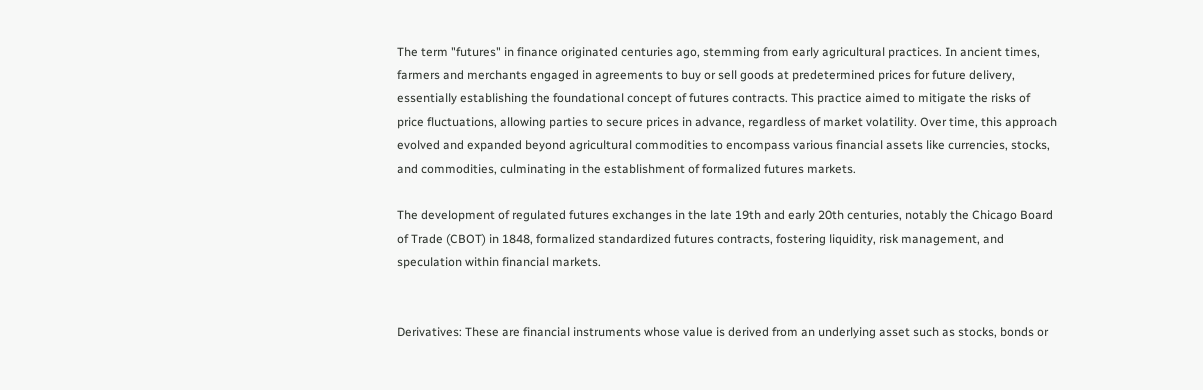The term "futures" in finance originated centuries ago, stemming from early agricultural practices. In ancient times, farmers and merchants engaged in agreements to buy or sell goods at predetermined prices for future delivery, essentially establishing the foundational concept of futures contracts. This practice aimed to mitigate the risks of price fluctuations, allowing parties to secure prices in advance, regardless of market volatility. Over time, this approach evolved and expanded beyond agricultural commodities to encompass various financial assets like currencies, stocks, and commodities, culminating in the establishment of formalized futures markets.

The development of regulated futures exchanges in the late 19th and early 20th centuries, notably the Chicago Board of Trade (CBOT) in 1848, formalized standardized futures contracts, fostering liquidity, risk management, and speculation within financial markets.


Derivatives: These are financial instruments whose value is derived from an underlying asset such as stocks, bonds or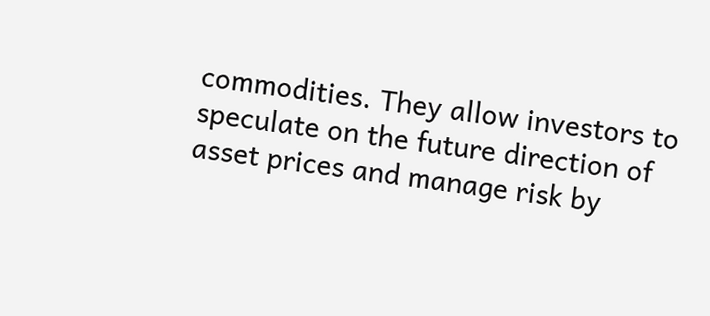commodities. They allow investors to speculate on the future direction of asset prices and manage risk by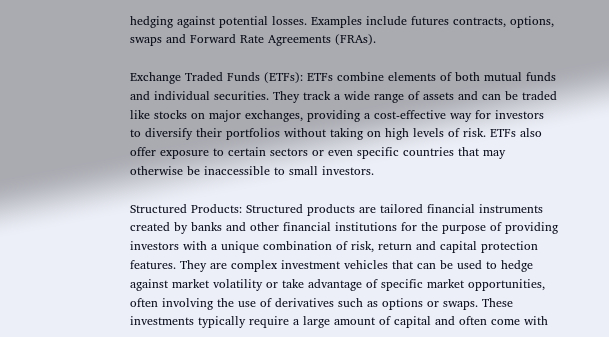hedging against potential losses. Examples include futures contracts, options, swaps and Forward Rate Agreements (FRAs).

Exchange Traded Funds (ETFs): ETFs combine elements of both mutual funds and individual securities. They track a wide range of assets and can be traded like stocks on major exchanges, providing a cost-effective way for investors to diversify their portfolios without taking on high levels of risk. ETFs also offer exposure to certain sectors or even specific countries that may otherwise be inaccessible to small investors.

Structured Products: Structured products are tailored financial instruments created by banks and other financial institutions for the purpose of providing investors with a unique combination of risk, return and capital protection features. They are complex investment vehicles that can be used to hedge against market volatility or take advantage of specific market opportunities, often involving the use of derivatives such as options or swaps. These investments typically require a large amount of capital and often come with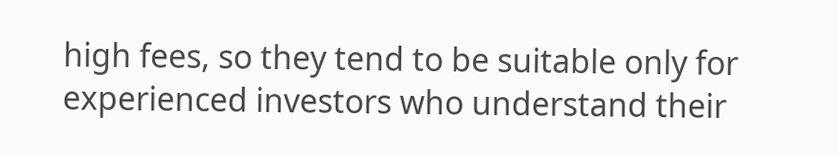high fees, so they tend to be suitable only for experienced investors who understand their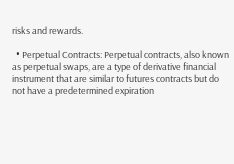risks and rewards.

  • Perpetual Contracts: Perpetual contracts, also known as perpetual swaps, are a type of derivative financial instrument that are similar to futures contracts but do not have a predetermined expiration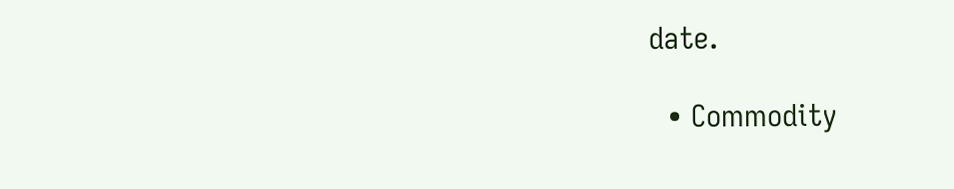date.

  • Commodity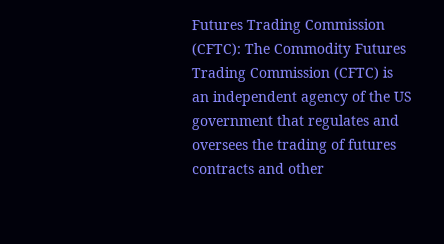Futures Trading Commission (CFTC): The Commodity Futures Trading Commission (CFTC) is an independent agency of the US government that regulates and oversees the trading of futures contracts and other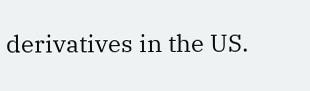derivatives in the US.